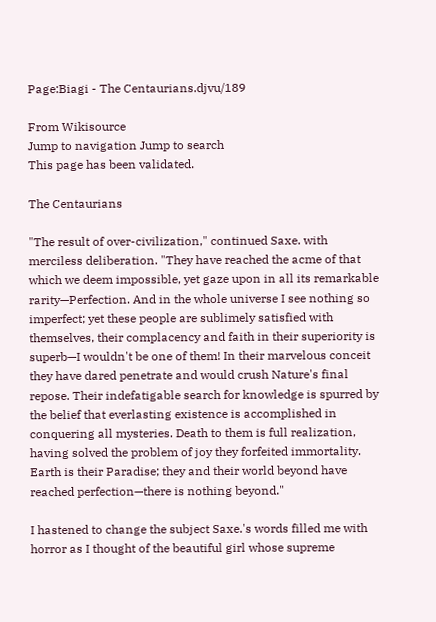Page:Biagi - The Centaurians.djvu/189

From Wikisource
Jump to navigation Jump to search
This page has been validated.

The Centaurians

"The result of over-civilization," continued Saxe. with merciless deliberation. "They have reached the acme of that which we deem impossible, yet gaze upon in all its remarkable rarity—Perfection. And in the whole universe I see nothing so imperfect; yet these people are sublimely satisfied with themselves, their complacency and faith in their superiority is superb—I wouldn't be one of them! In their marvelous conceit they have dared penetrate and would crush Nature's final repose. Their indefatigable search for knowledge is spurred by the belief that everlasting existence is accomplished in conquering all mysteries. Death to them is full realization, having solved the problem of joy they forfeited immortality. Earth is their Paradise; they and their world beyond have reached perfection—there is nothing beyond."

I hastened to change the subject Saxe.'s words filled me with horror as I thought of the beautiful girl whose supreme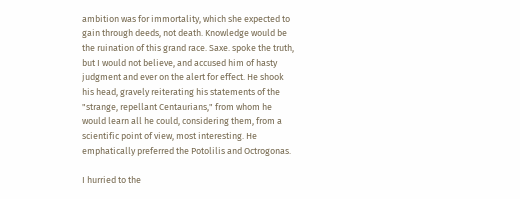ambition was for immortality, which she expected to gain through deeds, not death. Knowledge would be the ruination of this grand race. Saxe. spoke the truth, but I would not believe, and accused him of hasty judgment and ever on the alert for effect. He shook his head, gravely reiterating his statements of the "strange, repellant Centaurians," from whom he would learn all he could, considering them, from a scientific point of view, most interesting. He emphatically preferred the Potolilis and Octrogonas.

I hurried to the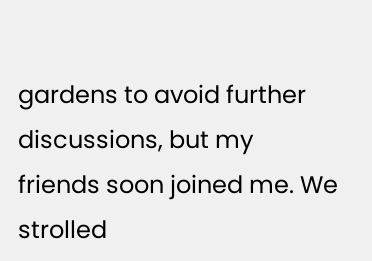gardens to avoid further discussions, but my friends soon joined me. We strolled